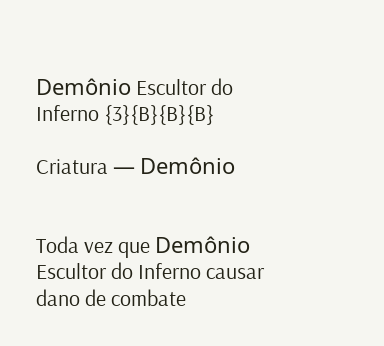Demônio Escultor do Inferno {3}{B}{B}{B}

Criatura — Demônio


Toda vez que Demônio Escultor do Inferno causar dano de combate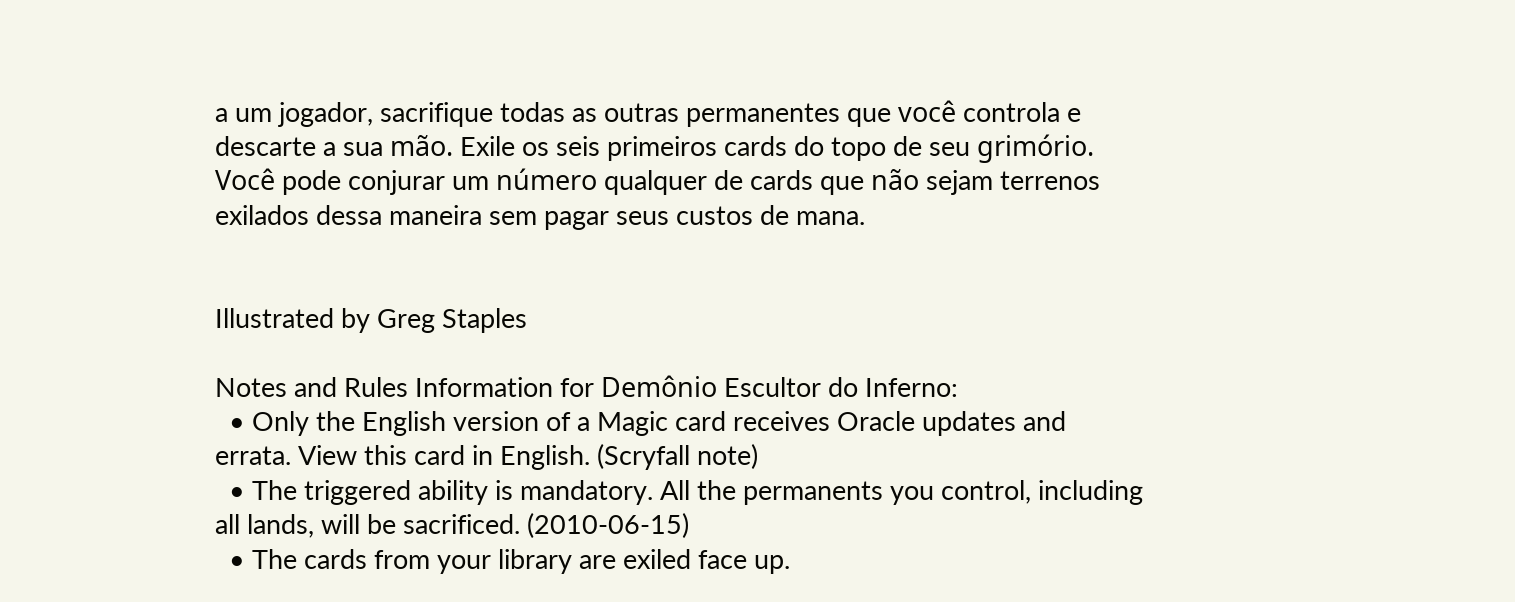a um jogador, sacrifique todas as outras permanentes que você controla e descarte a sua mão. Exile os seis primeiros cards do topo de seu grimório. Você pode conjurar um número qualquer de cards que não sejam terrenos exilados dessa maneira sem pagar seus custos de mana.


Illustrated by Greg Staples

Notes and Rules Information for Demônio Escultor do Inferno:
  • Only the English version of a Magic card receives Oracle updates and errata. View this card in English. (Scryfall note)
  • The triggered ability is mandatory. All the permanents you control, including all lands, will be sacrificed. (2010-06-15)
  • The cards from your library are exiled face up.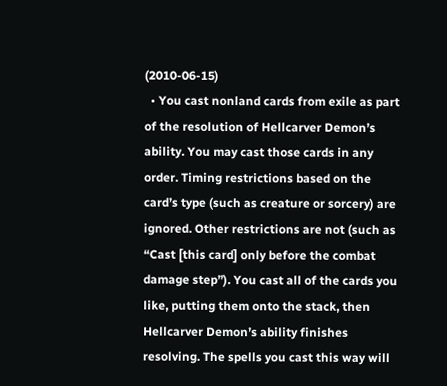(2010-06-15)
  • You cast nonland cards from exile as part of the resolution of Hellcarver Demon’s ability. You may cast those cards in any order. Timing restrictions based on the card’s type (such as creature or sorcery) are ignored. Other restrictions are not (such as “Cast [this card] only before the combat damage step”). You cast all of the cards you like, putting them onto the stack, then Hellcarver Demon’s ability finishes resolving. The spells you cast this way will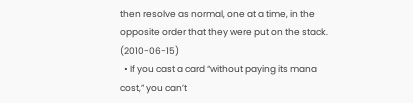then resolve as normal, one at a time, in the opposite order that they were put on the stack. (2010-06-15)
  • If you cast a card “without paying its mana cost,” you can’t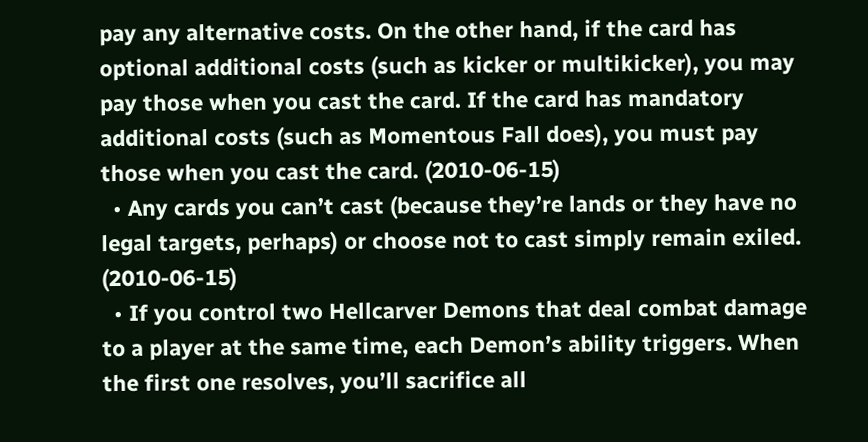pay any alternative costs. On the other hand, if the card has optional additional costs (such as kicker or multikicker), you may pay those when you cast the card. If the card has mandatory additional costs (such as Momentous Fall does), you must pay those when you cast the card. (2010-06-15)
  • Any cards you can’t cast (because they’re lands or they have no legal targets, perhaps) or choose not to cast simply remain exiled. (2010-06-15)
  • If you control two Hellcarver Demons that deal combat damage to a player at the same time, each Demon’s ability triggers. When the first one resolves, you’ll sacrifice all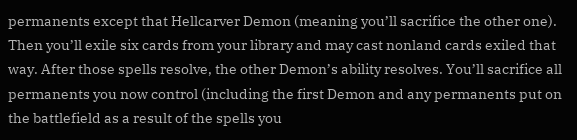permanents except that Hellcarver Demon (meaning you’ll sacrifice the other one). Then you’ll exile six cards from your library and may cast nonland cards exiled that way. After those spells resolve, the other Demon’s ability resolves. You’ll sacrifice all permanents you now control (including the first Demon and any permanents put on the battlefield as a result of the spells you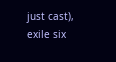just cast), exile six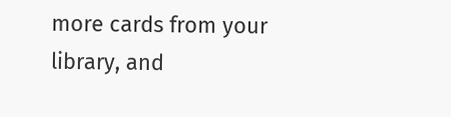more cards from your library, and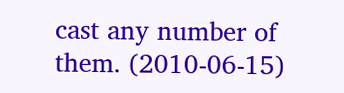cast any number of them. (2010-06-15)